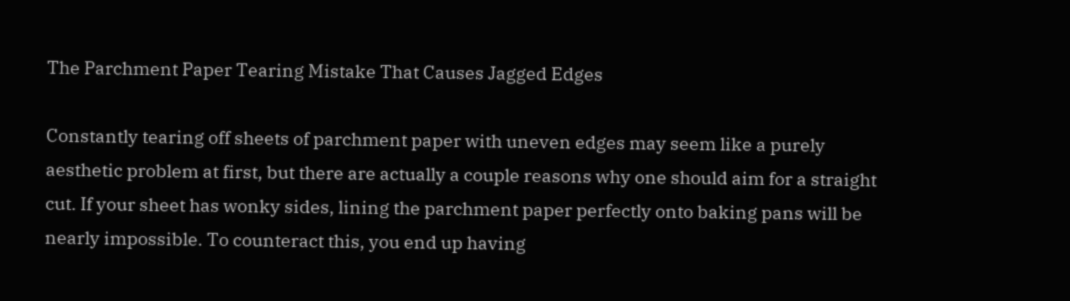The Parchment Paper Tearing Mistake That Causes Jagged Edges

Constantly tearing off sheets of parchment paper with uneven edges may seem like a purely aesthetic problem at first, but there are actually a couple reasons why one should aim for a straight cut. If your sheet has wonky sides, lining the parchment paper perfectly onto baking pans will be nearly impossible. To counteract this, you end up having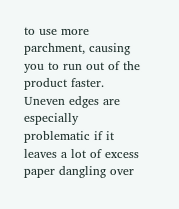to use more parchment, causing you to run out of the product faster. Uneven edges are especially problematic if it leaves a lot of excess paper dangling over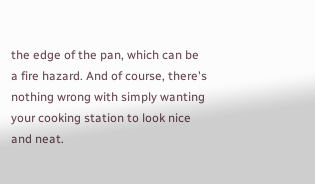the edge of the pan, which can be a fire hazard. And of course, there's nothing wrong with simply wanting your cooking station to look nice and neat.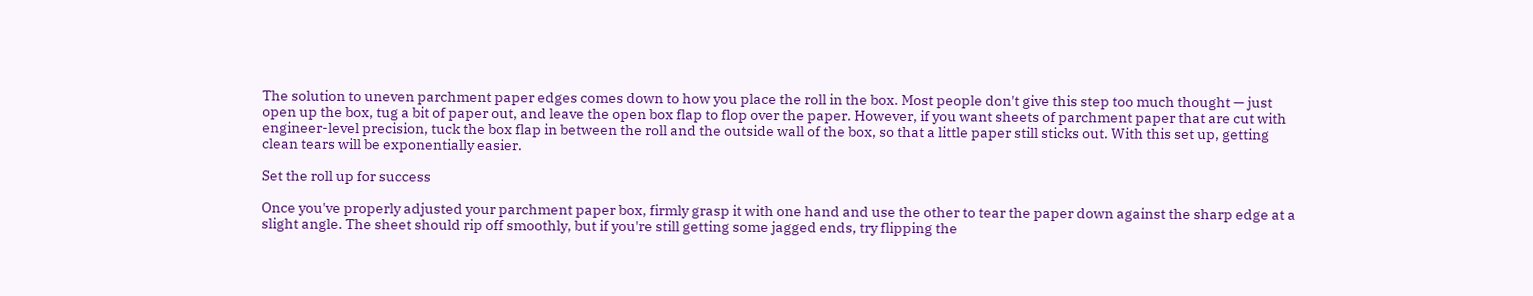The solution to uneven parchment paper edges comes down to how you place the roll in the box. Most people don't give this step too much thought — just open up the box, tug a bit of paper out, and leave the open box flap to flop over the paper. However, if you want sheets of parchment paper that are cut with engineer-level precision, tuck the box flap in between the roll and the outside wall of the box, so that a little paper still sticks out. With this set up, getting clean tears will be exponentially easier.

Set the roll up for success

Once you've properly adjusted your parchment paper box, firmly grasp it with one hand and use the other to tear the paper down against the sharp edge at a slight angle. The sheet should rip off smoothly, but if you're still getting some jagged ends, try flipping the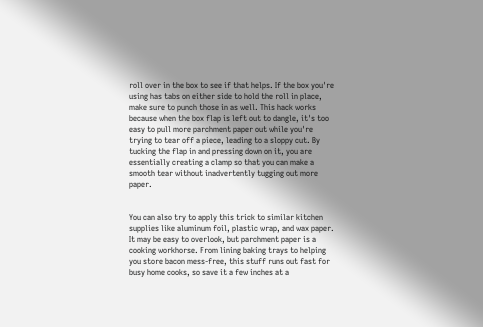roll over in the box to see if that helps. If the box you're using has tabs on either side to hold the roll in place, make sure to punch those in as well. This hack works because when the box flap is left out to dangle, it's too easy to pull more parchment paper out while you're trying to tear off a piece, leading to a sloppy cut. By tucking the flap in and pressing down on it, you are essentially creating a clamp so that you can make a smooth tear without inadvertently tugging out more paper.


You can also try to apply this trick to similar kitchen supplies like aluminum foil, plastic wrap, and wax paper. It may be easy to overlook, but parchment paper is a cooking workhorse. From lining baking trays to helping you store bacon mess-free, this stuff runs out fast for busy home cooks, so save it a few inches at a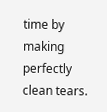time by making perfectly clean tears.